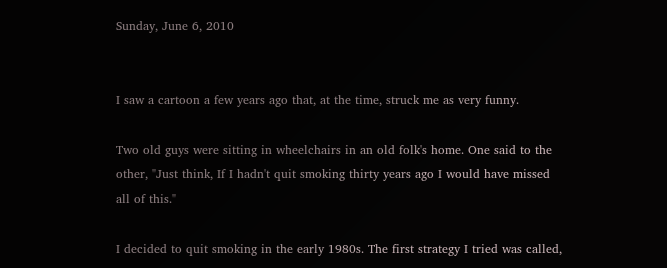Sunday, June 6, 2010


I saw a cartoon a few years ago that, at the time, struck me as very funny.

Two old guys were sitting in wheelchairs in an old folk's home. One said to the other, "Just think, If I hadn't quit smoking thirty years ago I would have missed all of this."

I decided to quit smoking in the early 1980s. The first strategy I tried was called,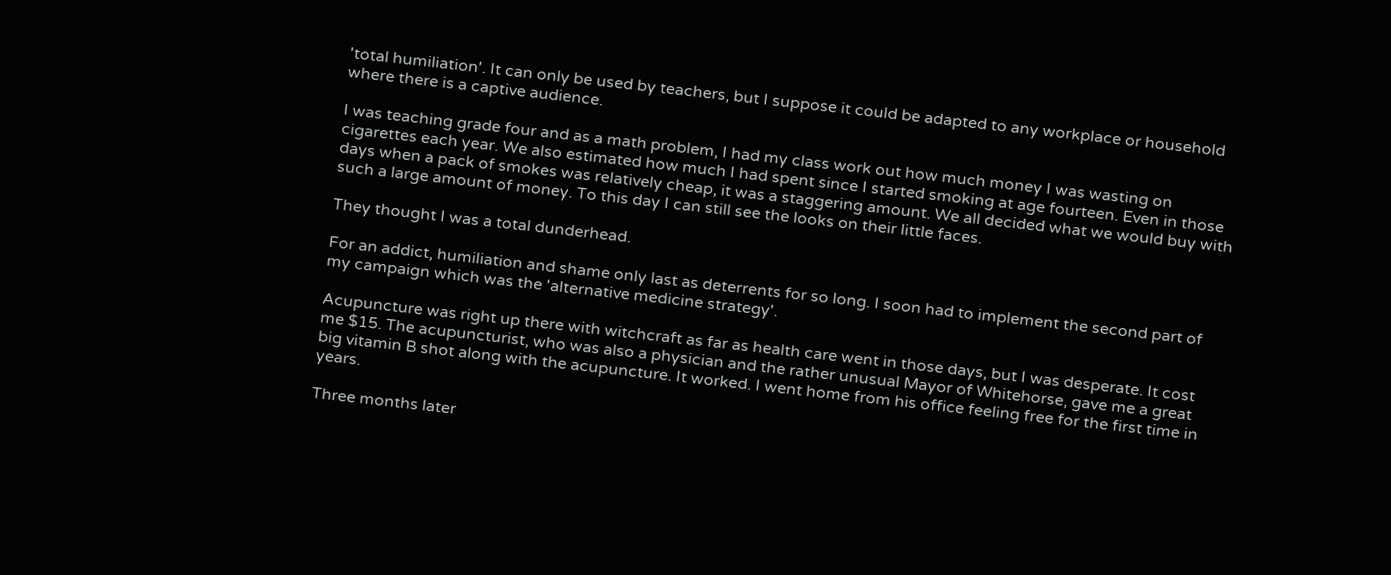'total humiliation'. It can only be used by teachers, but I suppose it could be adapted to any workplace or household where there is a captive audience.

I was teaching grade four and as a math problem, I had my class work out how much money I was wasting on cigarettes each year. We also estimated how much I had spent since I started smoking at age fourteen. Even in those days when a pack of smokes was relatively cheap, it was a staggering amount. We all decided what we would buy with such a large amount of money. To this day I can still see the looks on their little faces.

They thought I was a total dunderhead.

For an addict, humiliation and shame only last as deterrents for so long. I soon had to implement the second part of my campaign which was the 'alternative medicine strategy'.

Acupuncture was right up there with witchcraft as far as health care went in those days, but I was desperate. It cost me $15. The acupuncturist, who was also a physician and the rather unusual Mayor of Whitehorse, gave me a great big vitamin B shot along with the acupuncture. It worked. I went home from his office feeling free for the first time in years.

Three months later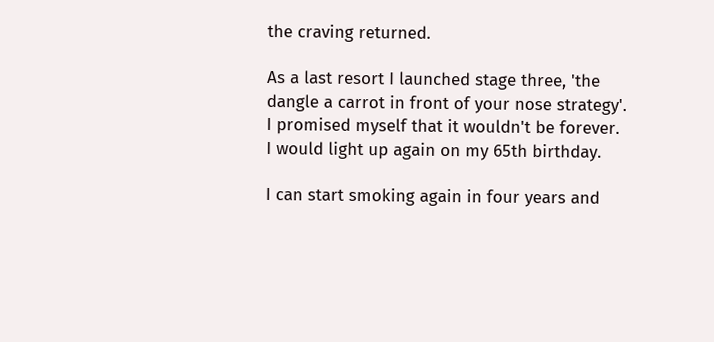the craving returned.

As a last resort I launched stage three, 'the dangle a carrot in front of your nose strategy'. I promised myself that it wouldn't be forever. I would light up again on my 65th birthday.

I can start smoking again in four years and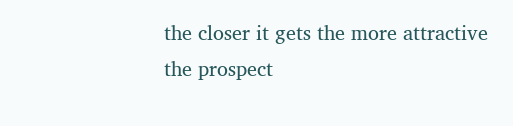the closer it gets the more attractive the prospect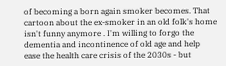of becoming a born again smoker becomes. That cartoon about the ex-smoker in an old folk's home isn't funny anymore . I'm willing to forgo the dementia and incontinence of old age and help ease the health care crisis of the 2030s - but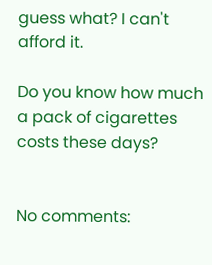guess what? I can't afford it.

Do you know how much a pack of cigarettes costs these days?


No comments: